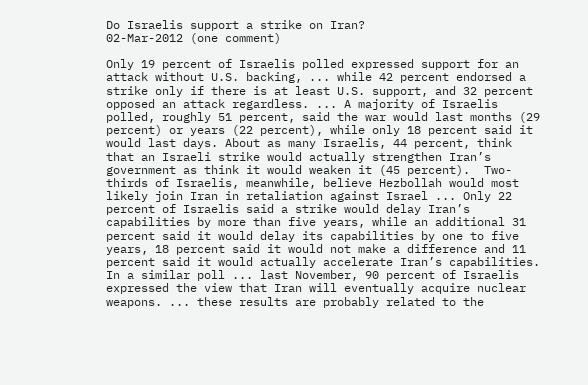Do Israelis support a strike on Iran?
02-Mar-2012 (one comment)

Only 19 percent of Israelis polled expressed support for an attack without U.S. backing, ... while 42 percent endorsed a strike only if there is at least U.S. support, and 32 percent opposed an attack regardless. ... A majority of Israelis polled, roughly 51 percent, said the war would last months (29 percent) or years (22 percent), while only 18 percent said it would last days. About as many Israelis, 44 percent, think that an Israeli strike would actually strengthen Iran’s government as think it would weaken it (45 percent).  Two-thirds of Israelis, meanwhile, believe Hezbollah would most likely join Iran in retaliation against Israel ... Only 22 percent of Israelis said a strike would delay Iran’s capabilities by more than five years, while an additional 31 percent said it would delay its capabilities by one to five years, 18 percent said it would not make a difference and 11 percent said it would actually accelerate Iran’s capabilities. In a similar poll ... last November, 90 percent of Israelis expressed the view that Iran will eventually acquire nuclear weapons. ... these results are probably related to the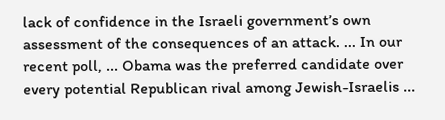lack of confidence in the Israeli government’s own assessment of the consequences of an attack. ... In our recent poll, ... Obama was the preferred candidate over every potential Republican rival among Jewish-Israelis ...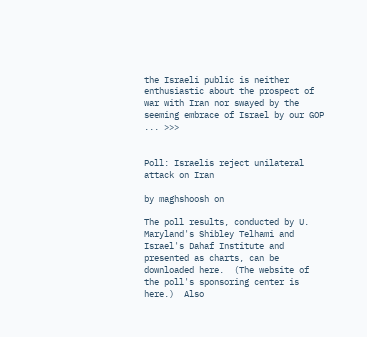the Israeli public is neither enthusiastic about the prospect of war with Iran nor swayed by the seeming embrace of Israel by our GOP ... >>>


Poll: Israelis reject unilateral attack on Iran

by maghshoosh on

The poll results, conducted by U. Maryland's Shibley Telhami and Israel's Dahaf Institute and presented as charts, can be downloaded here.  (The website of the poll's sponsoring center is here.)  Also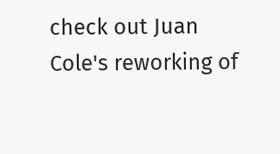check out Juan Cole's reworking of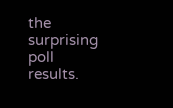the surprising poll results.